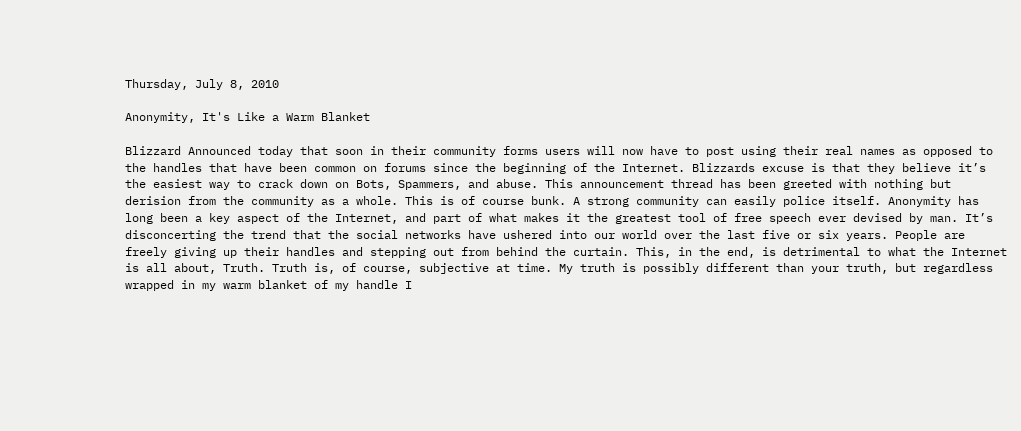Thursday, July 8, 2010

Anonymity, It's Like a Warm Blanket

Blizzard Announced today that soon in their community forms users will now have to post using their real names as opposed to the handles that have been common on forums since the beginning of the Internet. Blizzards excuse is that they believe it’s the easiest way to crack down on Bots, Spammers, and abuse. This announcement thread has been greeted with nothing but derision from the community as a whole. This is of course bunk. A strong community can easily police itself. Anonymity has long been a key aspect of the Internet, and part of what makes it the greatest tool of free speech ever devised by man. It’s disconcerting the trend that the social networks have ushered into our world over the last five or six years. People are freely giving up their handles and stepping out from behind the curtain. This, in the end, is detrimental to what the Internet is all about, Truth. Truth is, of course, subjective at time. My truth is possibly different than your truth, but regardless wrapped in my warm blanket of my handle I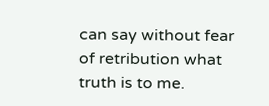can say without fear of retribution what truth is to me.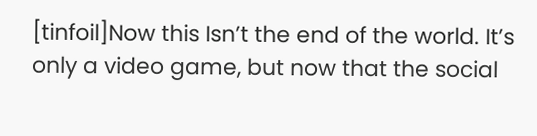[tinfoil]Now this Isn’t the end of the world. It’s only a video game, but now that the social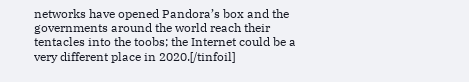networks have opened Pandora’s box and the governments around the world reach their tentacles into the toobs; the Internet could be a very different place in 2020.[/tinfoil]